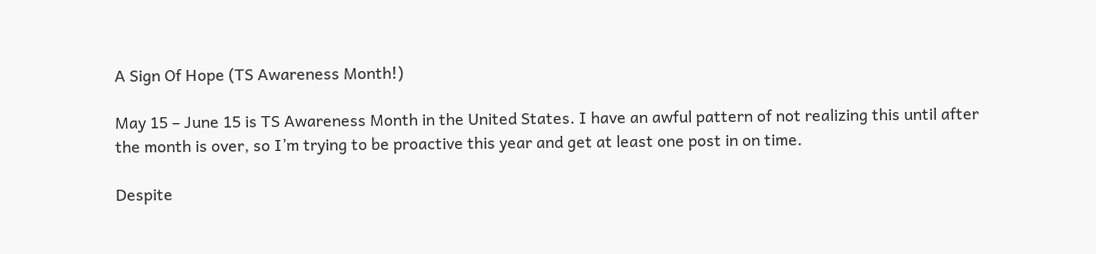A Sign Of Hope (TS Awareness Month!)

May 15 – June 15 is TS Awareness Month in the United States. I have an awful pattern of not realizing this until after the month is over, so I’m trying to be proactive this year and get at least one post in on time.

Despite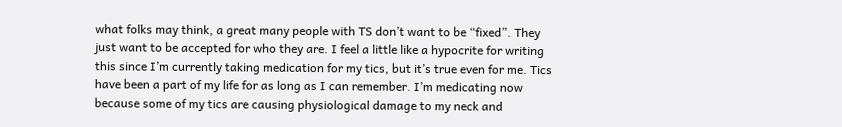what folks may think, a great many people with TS don’t want to be “fixed”. They just want to be accepted for who they are. I feel a little like a hypocrite for writing this since I’m currently taking medication for my tics, but it’s true even for me. Tics have been a part of my life for as long as I can remember. I’m medicating now because some of my tics are causing physiological damage to my neck and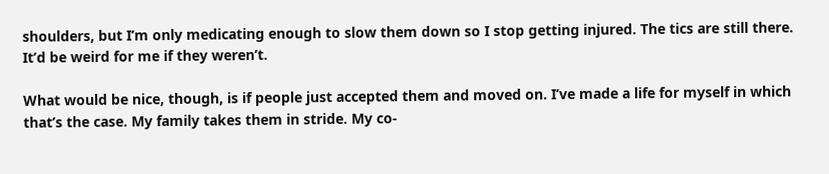shoulders, but I’m only medicating enough to slow them down so I stop getting injured. The tics are still there. It’d be weird for me if they weren’t.

What would be nice, though, is if people just accepted them and moved on. I’ve made a life for myself in which that’s the case. My family takes them in stride. My co-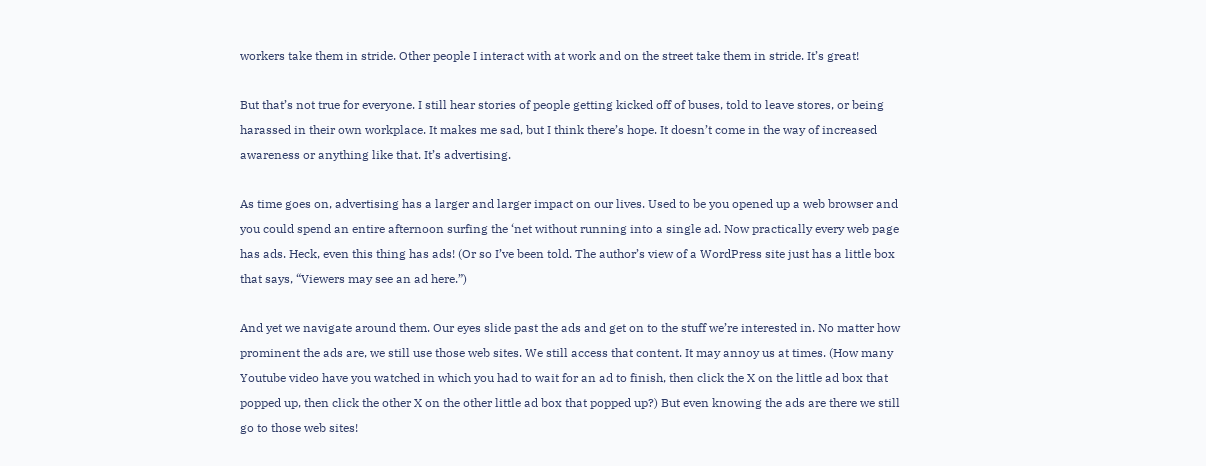workers take them in stride. Other people I interact with at work and on the street take them in stride. It’s great!

But that’s not true for everyone. I still hear stories of people getting kicked off of buses, told to leave stores, or being harassed in their own workplace. It makes me sad, but I think there’s hope. It doesn’t come in the way of increased awareness or anything like that. It’s advertising.

As time goes on, advertising has a larger and larger impact on our lives. Used to be you opened up a web browser and you could spend an entire afternoon surfing the ‘net without running into a single ad. Now practically every web page has ads. Heck, even this thing has ads! (Or so I’ve been told. The author’s view of a WordPress site just has a little box that says, “Viewers may see an ad here.”)

And yet we navigate around them. Our eyes slide past the ads and get on to the stuff we’re interested in. No matter how prominent the ads are, we still use those web sites. We still access that content. It may annoy us at times. (How many Youtube video have you watched in which you had to wait for an ad to finish, then click the X on the little ad box that popped up, then click the other X on the other little ad box that popped up?) But even knowing the ads are there we still go to those web sites!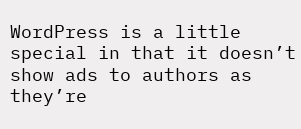WordPress is a little special in that it doesn’t show ads to authors as they’re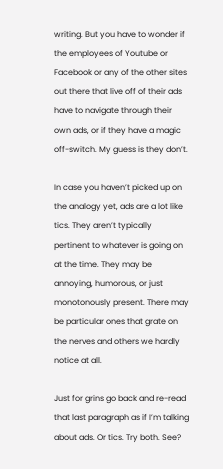writing. But you have to wonder if the employees of Youtube or Facebook or any of the other sites out there that live off of their ads have to navigate through their own ads, or if they have a magic off-switch. My guess is they don’t.

In case you haven’t picked up on the analogy yet, ads are a lot like tics. They aren’t typically pertinent to whatever is going on at the time. They may be annoying, humorous, or just monotonously present. There may be particular ones that grate on the nerves and others we hardly notice at all.

Just for grins go back and re-read that last paragraph as if I’m talking about ads. Or tics. Try both. See?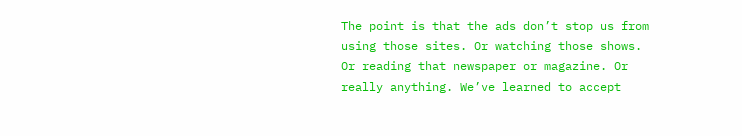The point is that the ads don’t stop us from using those sites. Or watching those shows. Or reading that newspaper or magazine. Or really anything. We’ve learned to accept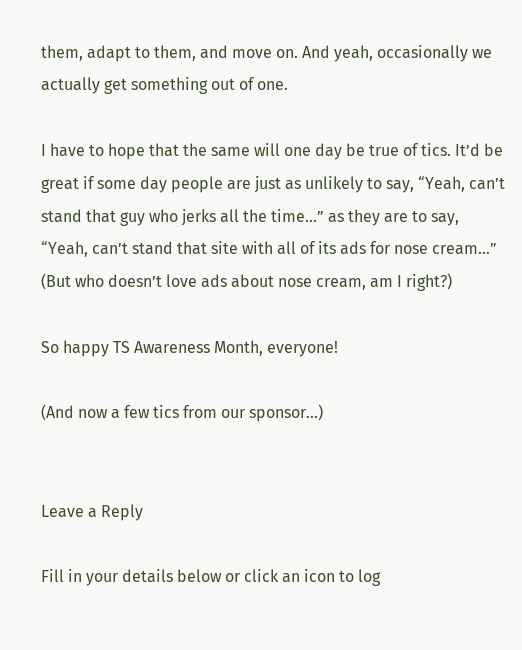them, adapt to them, and move on. And yeah, occasionally we actually get something out of one.

I have to hope that the same will one day be true of tics. It’d be great if some day people are just as unlikely to say, “Yeah, can’t stand that guy who jerks all the time…” as they are to say, “Yeah, can’t stand that site with all of its ads for nose cream…” (But who doesn’t love ads about nose cream, am I right?)

So happy TS Awareness Month, everyone!

(And now a few tics from our sponsor…)


Leave a Reply

Fill in your details below or click an icon to log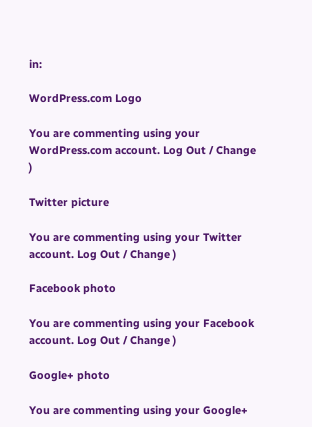in:

WordPress.com Logo

You are commenting using your WordPress.com account. Log Out / Change )

Twitter picture

You are commenting using your Twitter account. Log Out / Change )

Facebook photo

You are commenting using your Facebook account. Log Out / Change )

Google+ photo

You are commenting using your Google+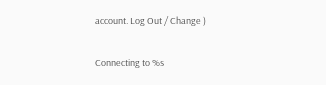account. Log Out / Change )

Connecting to %s